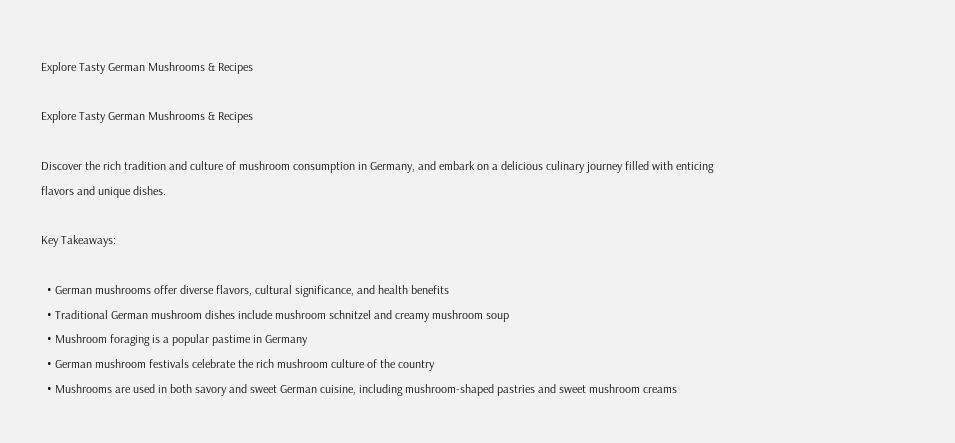Explore Tasty German Mushrooms & Recipes

Explore Tasty German Mushrooms & Recipes

Discover the rich tradition and culture of mushroom consumption in Germany, and embark on a delicious culinary journey filled with enticing flavors and unique dishes.

Key Takeaways:

  • German mushrooms offer diverse flavors, cultural significance, and health benefits
  • Traditional German mushroom dishes include mushroom schnitzel and creamy mushroom soup
  • Mushroom foraging is a popular pastime in Germany
  • German mushroom festivals celebrate the rich mushroom culture of the country
  • Mushrooms are used in both savory and sweet German cuisine, including mushroom-shaped pastries and sweet mushroom creams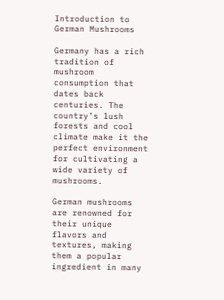Introduction to German Mushrooms

Germany has a rich tradition of mushroom consumption that dates back centuries. The country’s lush forests and cool climate make it the perfect environment for cultivating a wide variety of mushrooms.

German mushrooms are renowned for their unique flavors and textures, making them a popular ingredient in many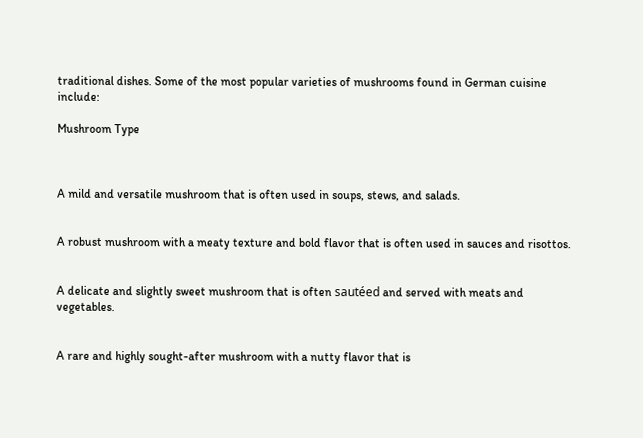traditional dishes. Some of the most popular varieties of mushrooms found in German cuisine include:

Mushroom Type



A mild and versatile mushroom that is often used in soups, stews, and salads.


A robust mushroom with a meaty texture and bold flavor that is often used in sauces and risottos.


A delicate and slightly sweet mushroom that is often sautéed and served with meats and vegetables.


A rare and highly sought-after mushroom with a nutty flavor that is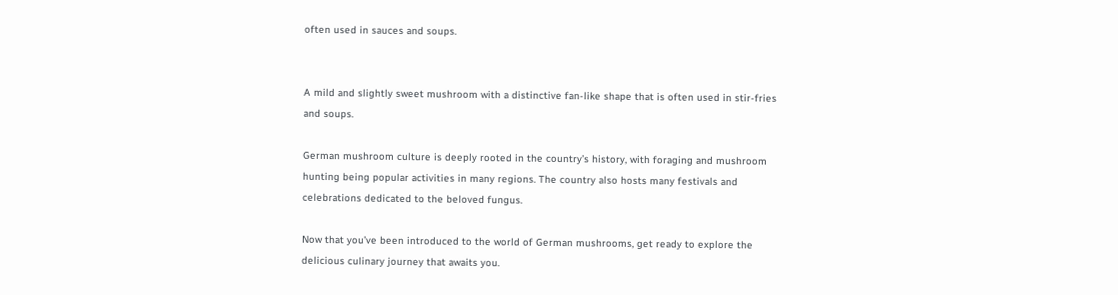often used in sauces and soups.


A mild and slightly sweet mushroom with a distinctive fan-like shape that is often used in stir-fries and soups.

German mushroom culture is deeply rooted in the country’s history, with foraging and mushroom hunting being popular activities in many regions. The country also hosts many festivals and celebrations dedicated to the beloved fungus.

Now that you’ve been introduced to the world of German mushrooms, get ready to explore the delicious culinary journey that awaits you.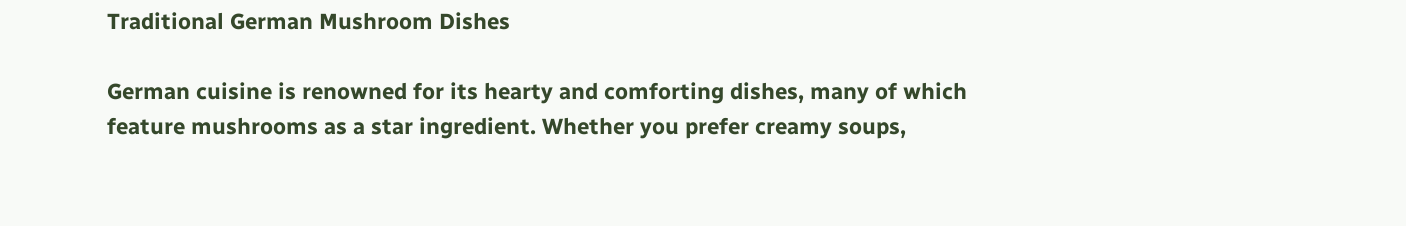Traditional German Mushroom Dishes

German cuisine is renowned for its hearty and comforting dishes, many of which feature mushrooms as a star ingredient. Whether you prefer creamy soups,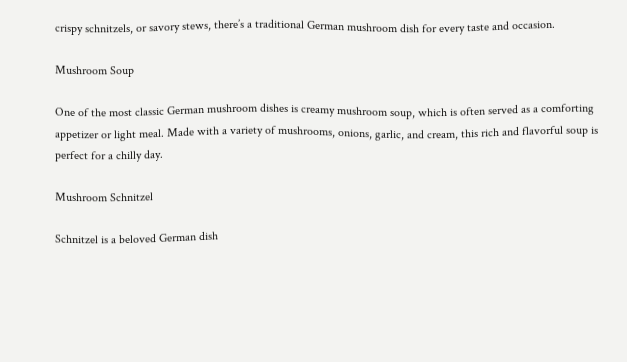crispy schnitzels, or savory stews, there’s a traditional German mushroom dish for every taste and occasion.

Mushroom Soup

One of the most classic German mushroom dishes is creamy mushroom soup, which is often served as a comforting appetizer or light meal. Made with a variety of mushrooms, onions, garlic, and cream, this rich and flavorful soup is perfect for a chilly day.

Mushroom Schnitzel

Schnitzel is a beloved German dish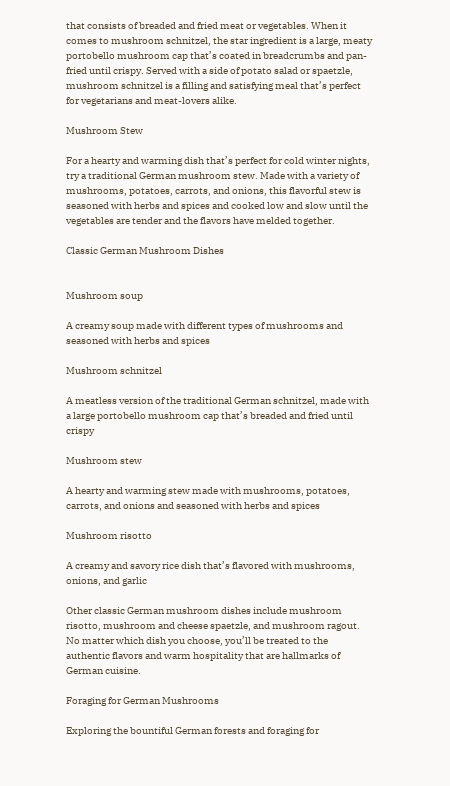that consists of breaded and fried meat or vegetables. When it comes to mushroom schnitzel, the star ingredient is a large, meaty portobello mushroom cap that’s coated in breadcrumbs and pan-fried until crispy. Served with a side of potato salad or spaetzle, mushroom schnitzel is a filling and satisfying meal that’s perfect for vegetarians and meat-lovers alike.

Mushroom Stew

For a hearty and warming dish that’s perfect for cold winter nights, try a traditional German mushroom stew. Made with a variety of mushrooms, potatoes, carrots, and onions, this flavorful stew is seasoned with herbs and spices and cooked low and slow until the vegetables are tender and the flavors have melded together.

Classic German Mushroom Dishes


Mushroom soup

A creamy soup made with different types of mushrooms and seasoned with herbs and spices

Mushroom schnitzel

A meatless version of the traditional German schnitzel, made with a large portobello mushroom cap that’s breaded and fried until crispy

Mushroom stew

A hearty and warming stew made with mushrooms, potatoes, carrots, and onions and seasoned with herbs and spices

Mushroom risotto

A creamy and savory rice dish that’s flavored with mushrooms, onions, and garlic

Other classic German mushroom dishes include mushroom risotto, mushroom and cheese spaetzle, and mushroom ragout. No matter which dish you choose, you’ll be treated to the authentic flavors and warm hospitality that are hallmarks of German cuisine.

Foraging for German Mushrooms

Exploring the bountiful German forests and foraging for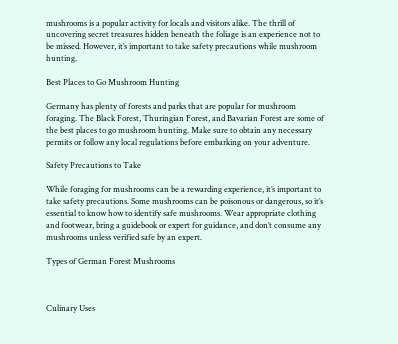mushrooms is a popular activity for locals and visitors alike. The thrill of uncovering secret treasures hidden beneath the foliage is an experience not to be missed. However, it’s important to take safety precautions while mushroom hunting.

Best Places to Go Mushroom Hunting

Germany has plenty of forests and parks that are popular for mushroom foraging. The Black Forest, Thuringian Forest, and Bavarian Forest are some of the best places to go mushroom hunting. Make sure to obtain any necessary permits or follow any local regulations before embarking on your adventure.

Safety Precautions to Take

While foraging for mushrooms can be a rewarding experience, it’s important to take safety precautions. Some mushrooms can be poisonous or dangerous, so it’s essential to know how to identify safe mushrooms. Wear appropriate clothing and footwear, bring a guidebook or expert for guidance, and don’t consume any mushrooms unless verified safe by an expert.

Types of German Forest Mushrooms



Culinary Uses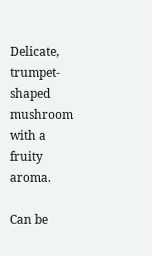Delicate, trumpet-shaped mushroom with a fruity aroma.

Can be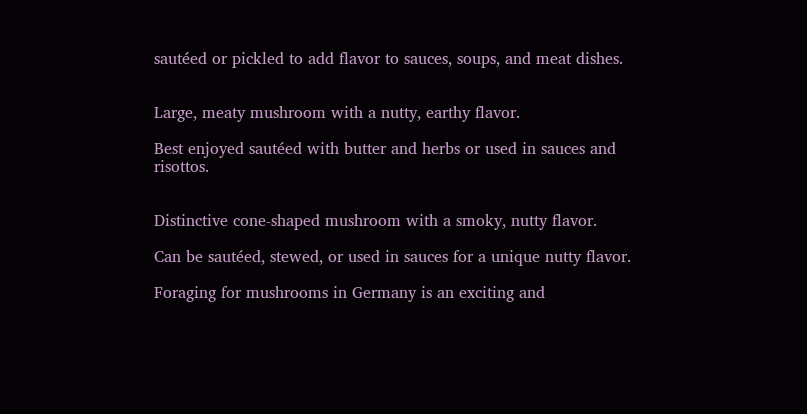sautéed or pickled to add flavor to sauces, soups, and meat dishes.


Large, meaty mushroom with a nutty, earthy flavor.

Best enjoyed sautéed with butter and herbs or used in sauces and risottos.


Distinctive cone-shaped mushroom with a smoky, nutty flavor.

Can be sautéed, stewed, or used in sauces for a unique nutty flavor.

Foraging for mushrooms in Germany is an exciting and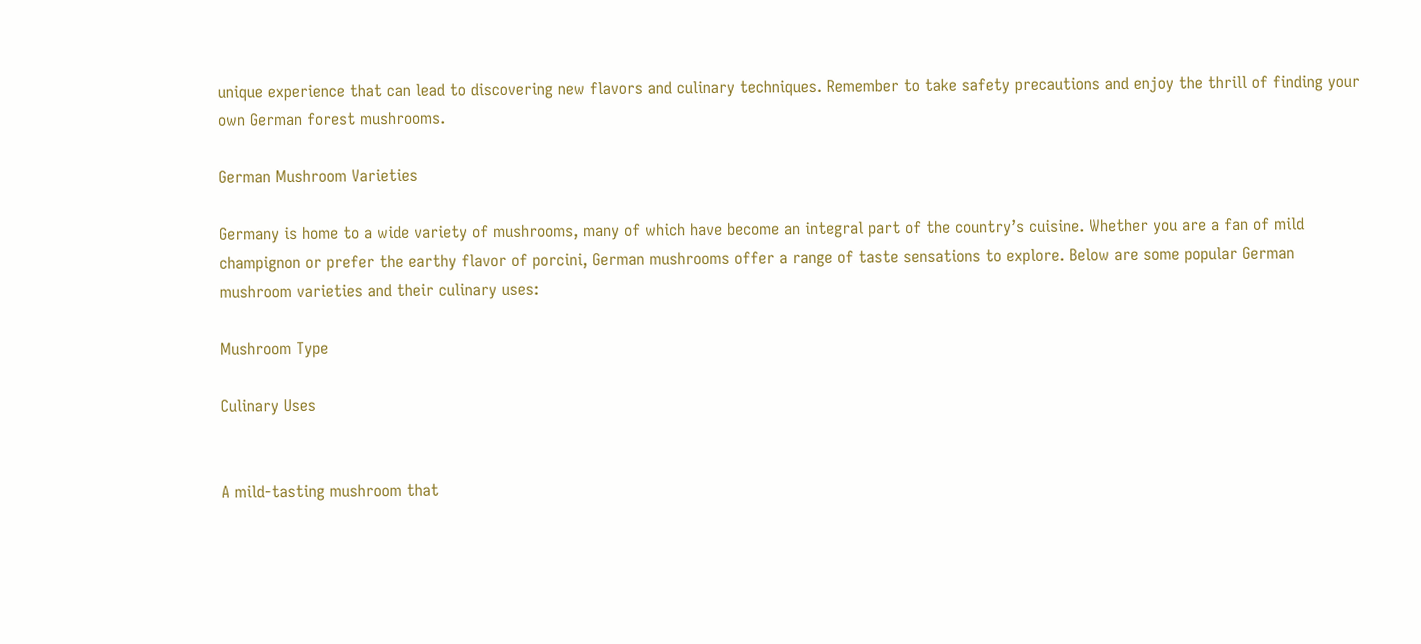unique experience that can lead to discovering new flavors and culinary techniques. Remember to take safety precautions and enjoy the thrill of finding your own German forest mushrooms.

German Mushroom Varieties

Germany is home to a wide variety of mushrooms, many of which have become an integral part of the country’s cuisine. Whether you are a fan of mild champignon or prefer the earthy flavor of porcini, German mushrooms offer a range of taste sensations to explore. Below are some popular German mushroom varieties and their culinary uses:

Mushroom Type

Culinary Uses


A mild-tasting mushroom that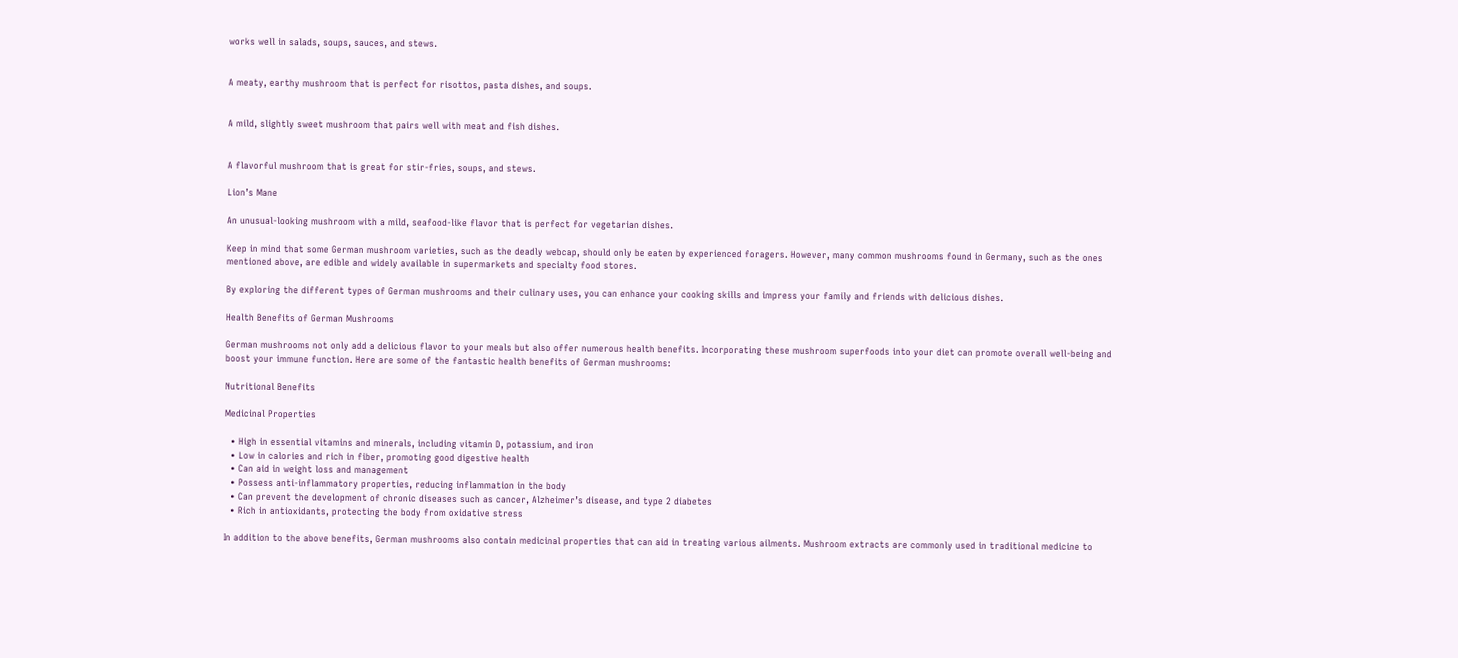works well in salads, soups, sauces, and stews.


A meaty, earthy mushroom that is perfect for risottos, pasta dishes, and soups.


A mild, slightly sweet mushroom that pairs well with meat and fish dishes.


A flavorful mushroom that is great for stir-fries, soups, and stews.

Lion’s Mane

An unusual-looking mushroom with a mild, seafood-like flavor that is perfect for vegetarian dishes.

Keep in mind that some German mushroom varieties, such as the deadly webcap, should only be eaten by experienced foragers. However, many common mushrooms found in Germany, such as the ones mentioned above, are edible and widely available in supermarkets and specialty food stores.

By exploring the different types of German mushrooms and their culinary uses, you can enhance your cooking skills and impress your family and friends with delicious dishes.

Health Benefits of German Mushrooms

German mushrooms not only add a delicious flavor to your meals but also offer numerous health benefits. Incorporating these mushroom superfoods into your diet can promote overall well-being and boost your immune function. Here are some of the fantastic health benefits of German mushrooms:

Nutritional Benefits

Medicinal Properties

  • High in essential vitamins and minerals, including vitamin D, potassium, and iron
  • Low in calories and rich in fiber, promoting good digestive health
  • Can aid in weight loss and management
  • Possess anti-inflammatory properties, reducing inflammation in the body
  • Can prevent the development of chronic diseases such as cancer, Alzheimer’s disease, and type 2 diabetes
  • Rich in antioxidants, protecting the body from oxidative stress

In addition to the above benefits, German mushrooms also contain medicinal properties that can aid in treating various ailments. Mushroom extracts are commonly used in traditional medicine to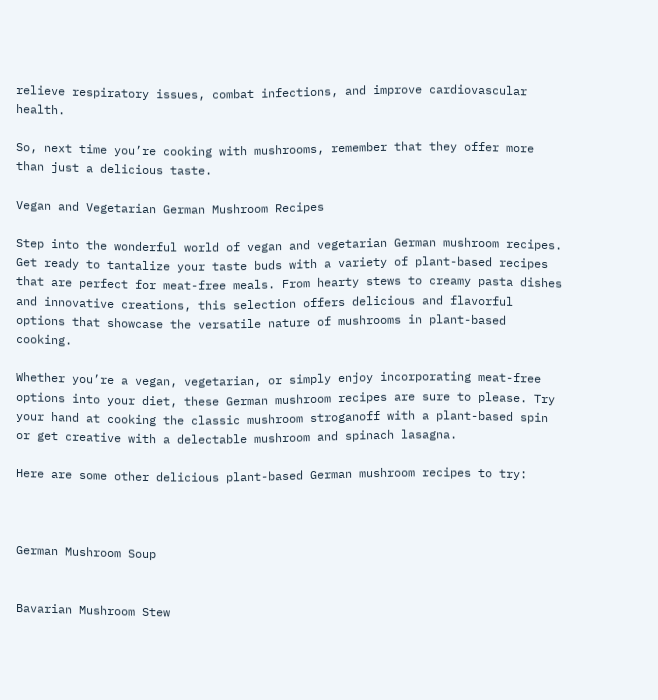relieve respiratory issues, combat infections, and improve cardiovascular health.

So, next time you’re cooking with mushrooms, remember that they offer more than just a delicious taste.

Vegan and Vegetarian German Mushroom Recipes

Step into the wonderful world of vegan and vegetarian German mushroom recipes. Get ready to tantalize your taste buds with a variety of plant-based recipes that are perfect for meat-free meals. From hearty stews to creamy pasta dishes and innovative creations, this selection offers delicious and flavorful options that showcase the versatile nature of mushrooms in plant-based cooking.

Whether you’re a vegan, vegetarian, or simply enjoy incorporating meat-free options into your diet, these German mushroom recipes are sure to please. Try your hand at cooking the classic mushroom stroganoff with a plant-based spin or get creative with a delectable mushroom and spinach lasagna.

Here are some other delicious plant-based German mushroom recipes to try:



German Mushroom Soup


Bavarian Mushroom Stew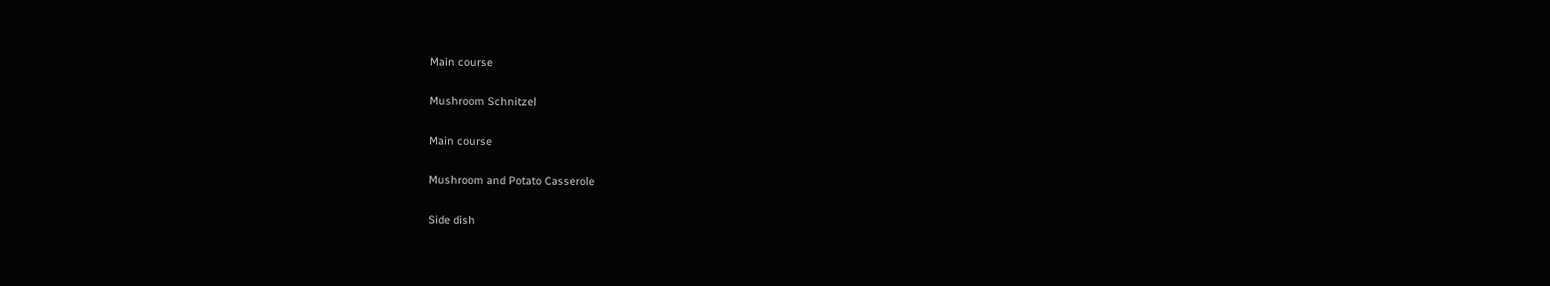Main course

Mushroom Schnitzel

Main course

Mushroom and Potato Casserole

Side dish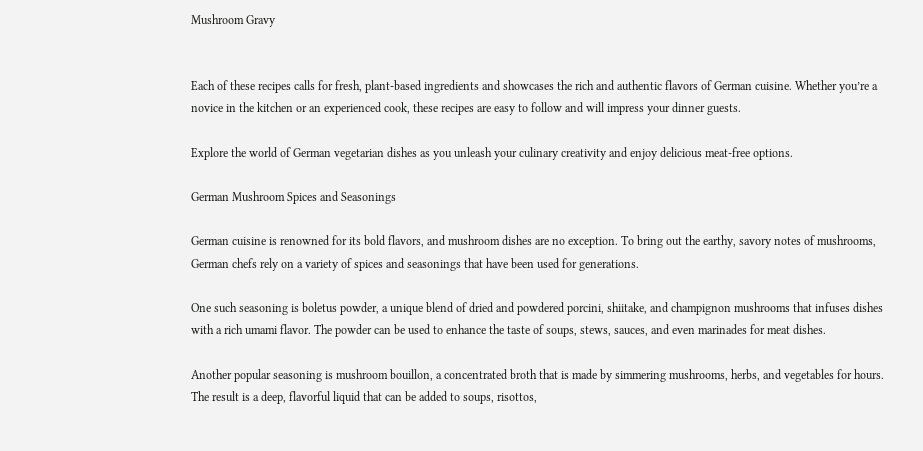Mushroom Gravy


Each of these recipes calls for fresh, plant-based ingredients and showcases the rich and authentic flavors of German cuisine. Whether you’re a novice in the kitchen or an experienced cook, these recipes are easy to follow and will impress your dinner guests.

Explore the world of German vegetarian dishes as you unleash your culinary creativity and enjoy delicious meat-free options.

German Mushroom Spices and Seasonings

German cuisine is renowned for its bold flavors, and mushroom dishes are no exception. To bring out the earthy, savory notes of mushrooms, German chefs rely on a variety of spices and seasonings that have been used for generations.

One such seasoning is boletus powder, a unique blend of dried and powdered porcini, shiitake, and champignon mushrooms that infuses dishes with a rich umami flavor. The powder can be used to enhance the taste of soups, stews, sauces, and even marinades for meat dishes.

Another popular seasoning is mushroom bouillon, a concentrated broth that is made by simmering mushrooms, herbs, and vegetables for hours. The result is a deep, flavorful liquid that can be added to soups, risottos,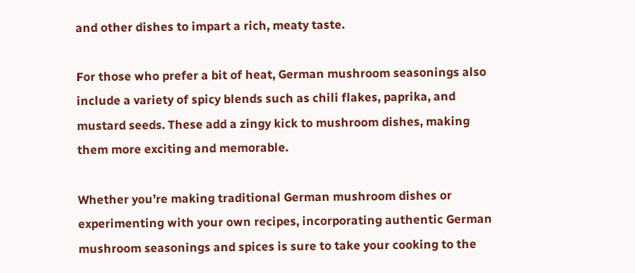and other dishes to impart a rich, meaty taste.

For those who prefer a bit of heat, German mushroom seasonings also include a variety of spicy blends such as chili flakes, paprika, and mustard seeds. These add a zingy kick to mushroom dishes, making them more exciting and memorable.

Whether you’re making traditional German mushroom dishes or experimenting with your own recipes, incorporating authentic German mushroom seasonings and spices is sure to take your cooking to the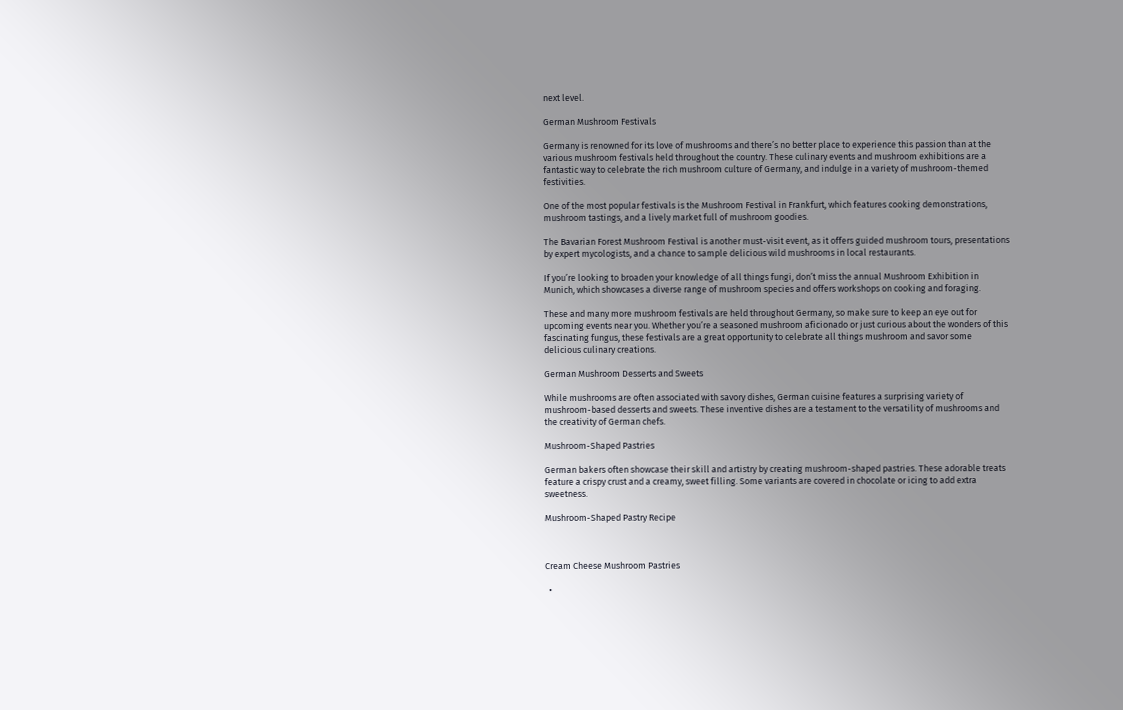next level.

German Mushroom Festivals

Germany is renowned for its love of mushrooms and there’s no better place to experience this passion than at the various mushroom festivals held throughout the country. These culinary events and mushroom exhibitions are a fantastic way to celebrate the rich mushroom culture of Germany, and indulge in a variety of mushroom-themed festivities.

One of the most popular festivals is the Mushroom Festival in Frankfurt, which features cooking demonstrations, mushroom tastings, and a lively market full of mushroom goodies.

The Bavarian Forest Mushroom Festival is another must-visit event, as it offers guided mushroom tours, presentations by expert mycologists, and a chance to sample delicious wild mushrooms in local restaurants.

If you’re looking to broaden your knowledge of all things fungi, don’t miss the annual Mushroom Exhibition in Munich, which showcases a diverse range of mushroom species and offers workshops on cooking and foraging.

These and many more mushroom festivals are held throughout Germany, so make sure to keep an eye out for upcoming events near you. Whether you’re a seasoned mushroom aficionado or just curious about the wonders of this fascinating fungus, these festivals are a great opportunity to celebrate all things mushroom and savor some delicious culinary creations.

German Mushroom Desserts and Sweets

While mushrooms are often associated with savory dishes, German cuisine features a surprising variety of mushroom-based desserts and sweets. These inventive dishes are a testament to the versatility of mushrooms and the creativity of German chefs.

Mushroom-Shaped Pastries

German bakers often showcase their skill and artistry by creating mushroom-shaped pastries. These adorable treats feature a crispy crust and a creamy, sweet filling. Some variants are covered in chocolate or icing to add extra sweetness.

Mushroom-Shaped Pastry Recipe



Cream Cheese Mushroom Pastries

  •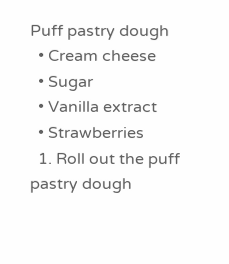Puff pastry dough
  • Cream cheese
  • Sugar
  • Vanilla extract
  • Strawberries
  1. Roll out the puff pastry dough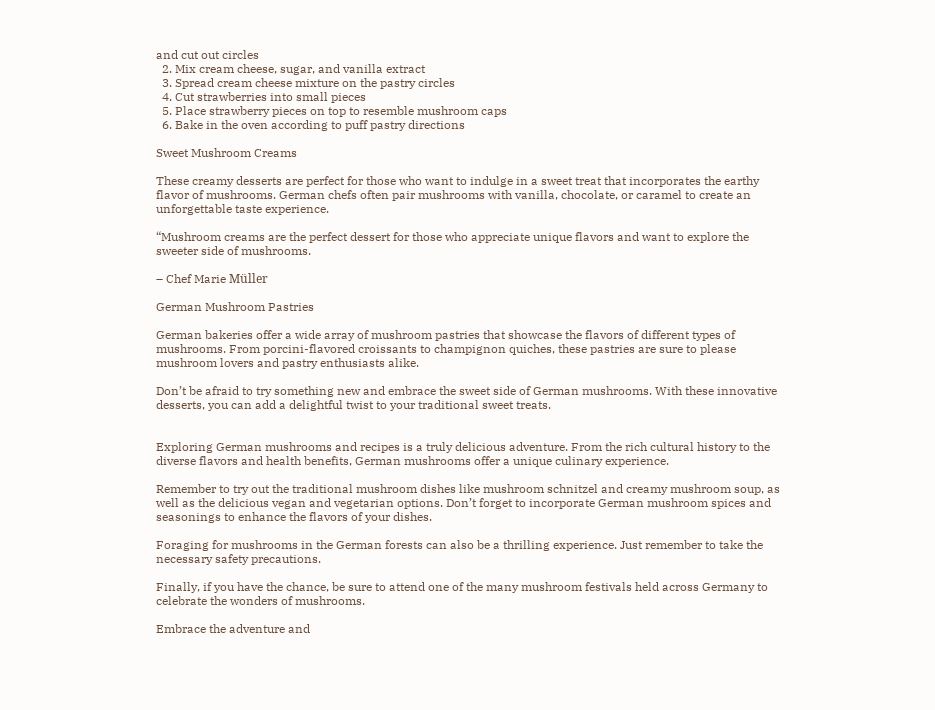and cut out circles
  2. Mix cream cheese, sugar, and vanilla extract
  3. Spread cream cheese mixture on the pastry circles
  4. Cut strawberries into small pieces
  5. Place strawberry pieces on top to resemble mushroom caps
  6. Bake in the oven according to puff pastry directions

Sweet Mushroom Creams

These creamy desserts are perfect for those who want to indulge in a sweet treat that incorporates the earthy flavor of mushrooms. German chefs often pair mushrooms with vanilla, chocolate, or caramel to create an unforgettable taste experience.

“Mushroom creams are the perfect dessert for those who appreciate unique flavors and want to explore the sweeter side of mushrooms.

– Chef Marie Müller

German Mushroom Pastries

German bakeries offer a wide array of mushroom pastries that showcase the flavors of different types of mushrooms. From porcini-flavored croissants to champignon quiches, these pastries are sure to please mushroom lovers and pastry enthusiasts alike.

Don’t be afraid to try something new and embrace the sweet side of German mushrooms. With these innovative desserts, you can add a delightful twist to your traditional sweet treats.


Exploring German mushrooms and recipes is a truly delicious adventure. From the rich cultural history to the diverse flavors and health benefits, German mushrooms offer a unique culinary experience.

Remember to try out the traditional mushroom dishes like mushroom schnitzel and creamy mushroom soup, as well as the delicious vegan and vegetarian options. Don’t forget to incorporate German mushroom spices and seasonings to enhance the flavors of your dishes.

Foraging for mushrooms in the German forests can also be a thrilling experience. Just remember to take the necessary safety precautions.

Finally, if you have the chance, be sure to attend one of the many mushroom festivals held across Germany to celebrate the wonders of mushrooms.

Embrace the adventure and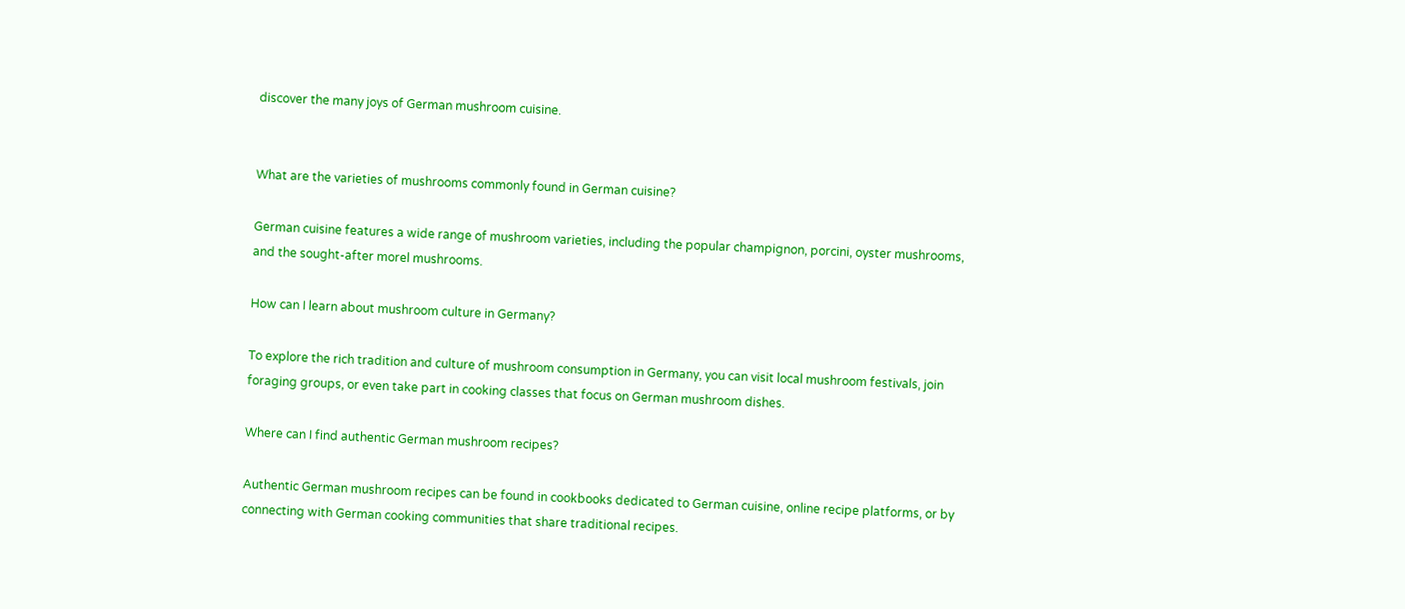discover the many joys of German mushroom cuisine.


What are the varieties of mushrooms commonly found in German cuisine?

German cuisine features a wide range of mushroom varieties, including the popular champignon, porcini, oyster mushrooms, and the sought-after morel mushrooms.

How can I learn about mushroom culture in Germany?

To explore the rich tradition and culture of mushroom consumption in Germany, you can visit local mushroom festivals, join foraging groups, or even take part in cooking classes that focus on German mushroom dishes.

Where can I find authentic German mushroom recipes?

Authentic German mushroom recipes can be found in cookbooks dedicated to German cuisine, online recipe platforms, or by connecting with German cooking communities that share traditional recipes.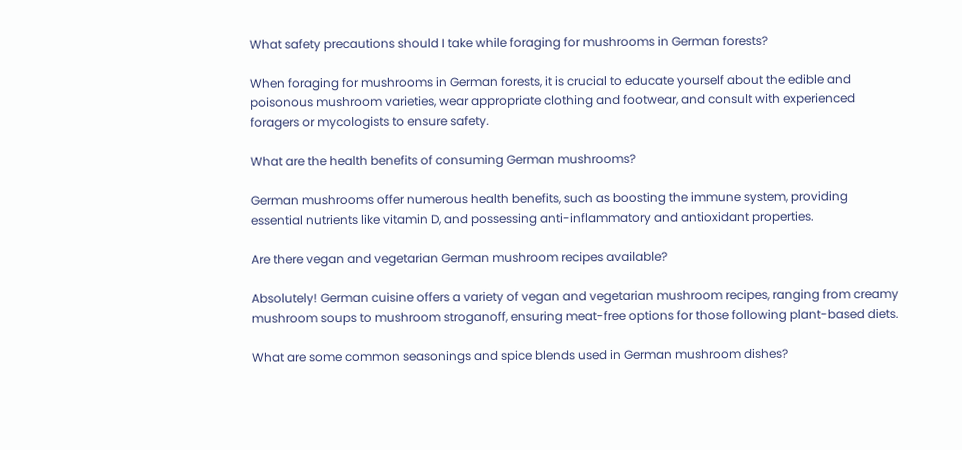What safety precautions should I take while foraging for mushrooms in German forests?

When foraging for mushrooms in German forests, it is crucial to educate yourself about the edible and poisonous mushroom varieties, wear appropriate clothing and footwear, and consult with experienced foragers or mycologists to ensure safety.

What are the health benefits of consuming German mushrooms?

German mushrooms offer numerous health benefits, such as boosting the immune system, providing essential nutrients like vitamin D, and possessing anti-inflammatory and antioxidant properties.

Are there vegan and vegetarian German mushroom recipes available?

Absolutely! German cuisine offers a variety of vegan and vegetarian mushroom recipes, ranging from creamy mushroom soups to mushroom stroganoff, ensuring meat-free options for those following plant-based diets.

What are some common seasonings and spice blends used in German mushroom dishes?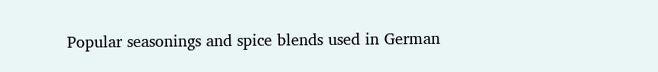Popular seasonings and spice blends used in German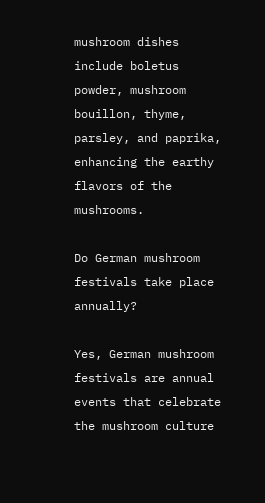mushroom dishes include boletus powder, mushroom bouillon, thyme, parsley, and paprika, enhancing the earthy flavors of the mushrooms.

Do German mushroom festivals take place annually?

Yes, German mushroom festivals are annual events that celebrate the mushroom culture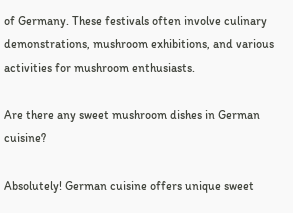of Germany. These festivals often involve culinary demonstrations, mushroom exhibitions, and various activities for mushroom enthusiasts.

Are there any sweet mushroom dishes in German cuisine?

Absolutely! German cuisine offers unique sweet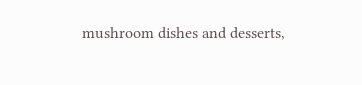mushroom dishes and desserts,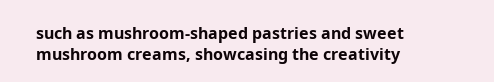such as mushroom-shaped pastries and sweet mushroom creams, showcasing the creativity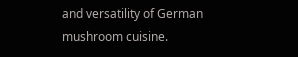and versatility of German mushroom cuisine.